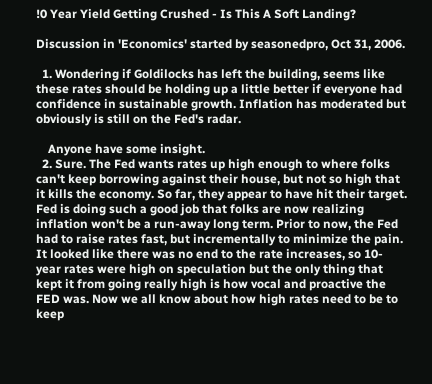!0 Year Yield Getting Crushed - Is This A Soft Landing?

Discussion in 'Economics' started by seasonedpro, Oct 31, 2006.

  1. Wondering if Goldilocks has left the building, seems like these rates should be holding up a little better if everyone had confidence in sustainable growth. Inflation has moderated but obviously is still on the Fed's radar.

    Anyone have some insight.
  2. Sure. The Fed wants rates up high enough to where folks can't keep borrowing against their house, but not so high that it kills the economy. So far, they appear to have hit their target. Fed is doing such a good job that folks are now realizing inflation won't be a run-away long term. Prior to now, the Fed had to raise rates fast, but incrementally to minimize the pain. It looked like there was no end to the rate increases, so 10-year rates were high on speculation but the only thing that kept it from going really high is how vocal and proactive the FED was. Now we all know about how high rates need to be to keep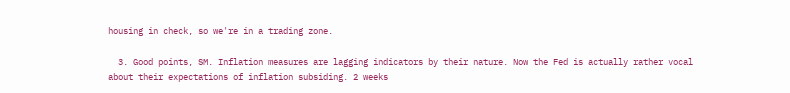housing in check, so we're in a trading zone.

  3. Good points, SM. Inflation measures are lagging indicators by their nature. Now the Fed is actually rather vocal about their expectations of inflation subsiding. 2 weeks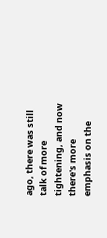ago, there was still talk of more tightening, and now there's more emphasis on the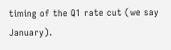timing of the Q1 rate cut (we say January).